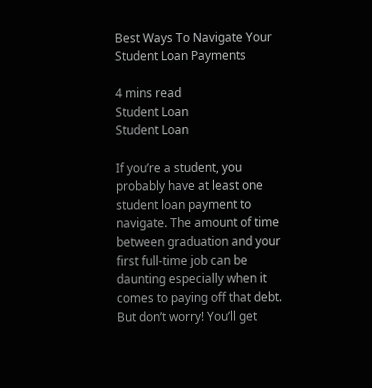Best Ways To Navigate Your Student Loan Payments

4 mins read
Student Loan
Student Loan

If you’re a student, you probably have at least one student loan payment to navigate. The amount of time between graduation and your first full-time job can be daunting especially when it comes to paying off that debt. But don’t worry! You’ll get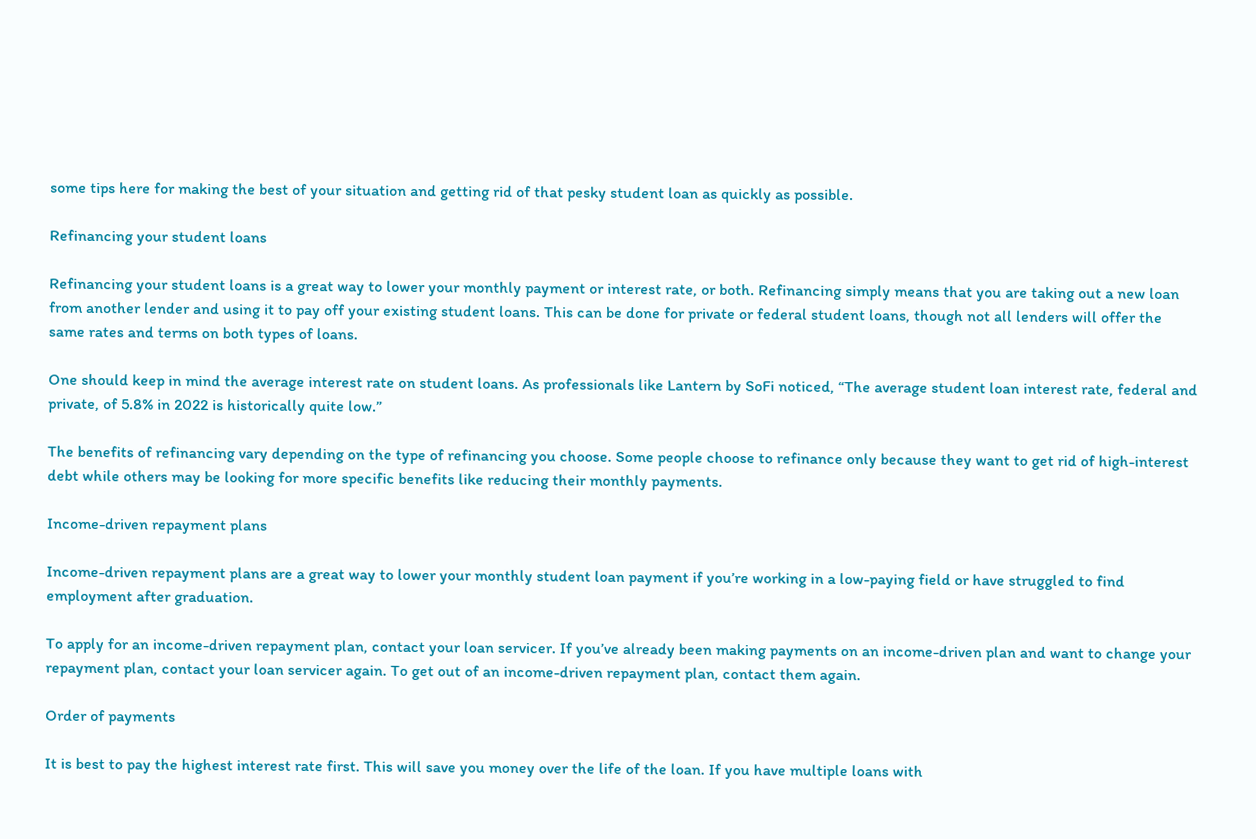some tips here for making the best of your situation and getting rid of that pesky student loan as quickly as possible.

Refinancing your student loans

Refinancing your student loans is a great way to lower your monthly payment or interest rate, or both. Refinancing simply means that you are taking out a new loan from another lender and using it to pay off your existing student loans. This can be done for private or federal student loans, though not all lenders will offer the same rates and terms on both types of loans.

One should keep in mind the average interest rate on student loans. As professionals like Lantern by SoFi noticed, “The average student loan interest rate, federal and private, of 5.8% in 2022 is historically quite low.”

The benefits of refinancing vary depending on the type of refinancing you choose. Some people choose to refinance only because they want to get rid of high-interest debt while others may be looking for more specific benefits like reducing their monthly payments.

Income-driven repayment plans

Income-driven repayment plans are a great way to lower your monthly student loan payment if you’re working in a low-paying field or have struggled to find employment after graduation.

To apply for an income-driven repayment plan, contact your loan servicer. If you’ve already been making payments on an income-driven plan and want to change your repayment plan, contact your loan servicer again. To get out of an income-driven repayment plan, contact them again.

Order of payments

It is best to pay the highest interest rate first. This will save you money over the life of the loan. If you have multiple loans with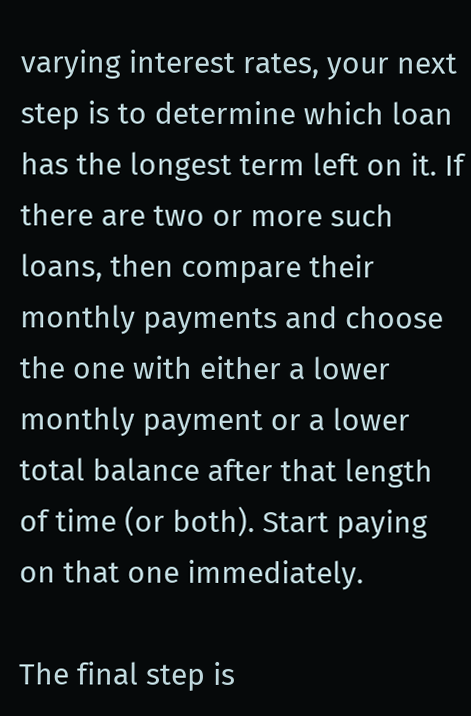varying interest rates, your next step is to determine which loan has the longest term left on it. If there are two or more such loans, then compare their monthly payments and choose the one with either a lower monthly payment or a lower total balance after that length of time (or both). Start paying on that one immediately.

The final step is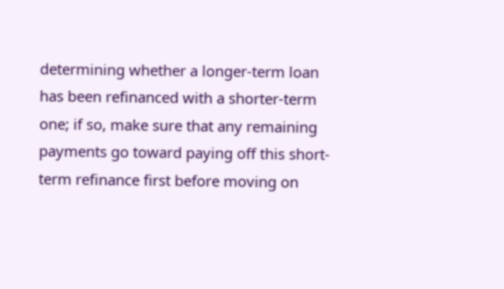determining whether a longer-term loan has been refinanced with a shorter-term one; if so, make sure that any remaining payments go toward paying off this short-term refinance first before moving on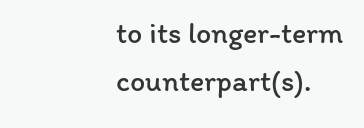to its longer-term counterpart(s).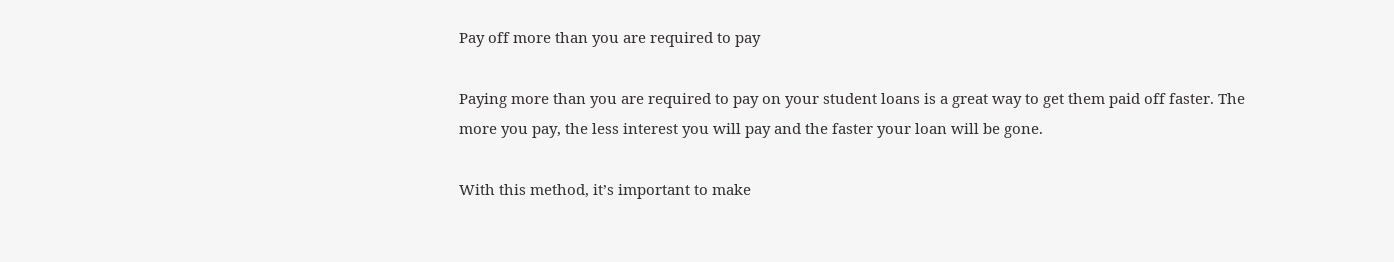Pay off more than you are required to pay

Paying more than you are required to pay on your student loans is a great way to get them paid off faster. The more you pay, the less interest you will pay and the faster your loan will be gone.

With this method, it’s important to make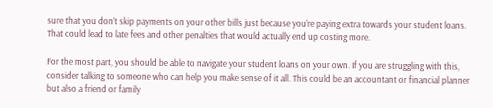sure that you don’t skip payments on your other bills just because you’re paying extra towards your student loans. That could lead to late fees and other penalties that would actually end up costing more.

For the most part, you should be able to navigate your student loans on your own. If you are struggling with this, consider talking to someone who can help you make sense of it all. This could be an accountant or financial planner but also a friend or family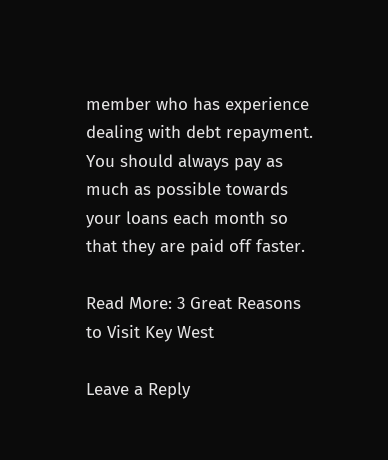member who has experience dealing with debt repayment. You should always pay as much as possible towards your loans each month so that they are paid off faster.

Read More: 3 Great Reasons to Visit Key West

Leave a Reply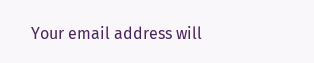Your email address will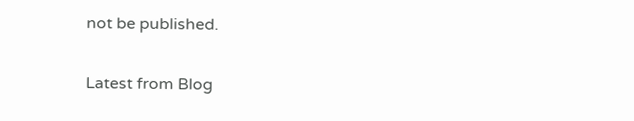not be published.

Latest from Blog